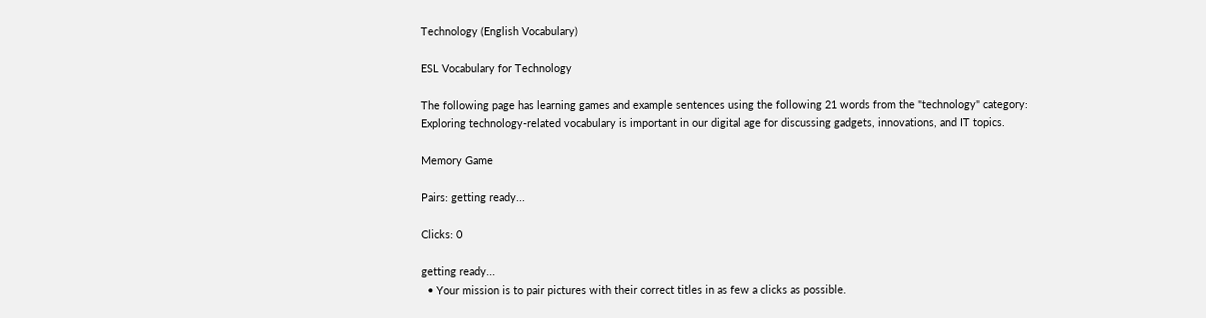Technology (English Vocabulary)

ESL Vocabulary for Technology

The following page has learning games and example sentences using the following 21 words from the "technology" category:
Exploring technology-related vocabulary is important in our digital age for discussing gadgets, innovations, and IT topics.

Memory Game

Pairs: getting ready...

Clicks: 0

getting ready...
  • Your mission is to pair pictures with their correct titles in as few a clicks as possible.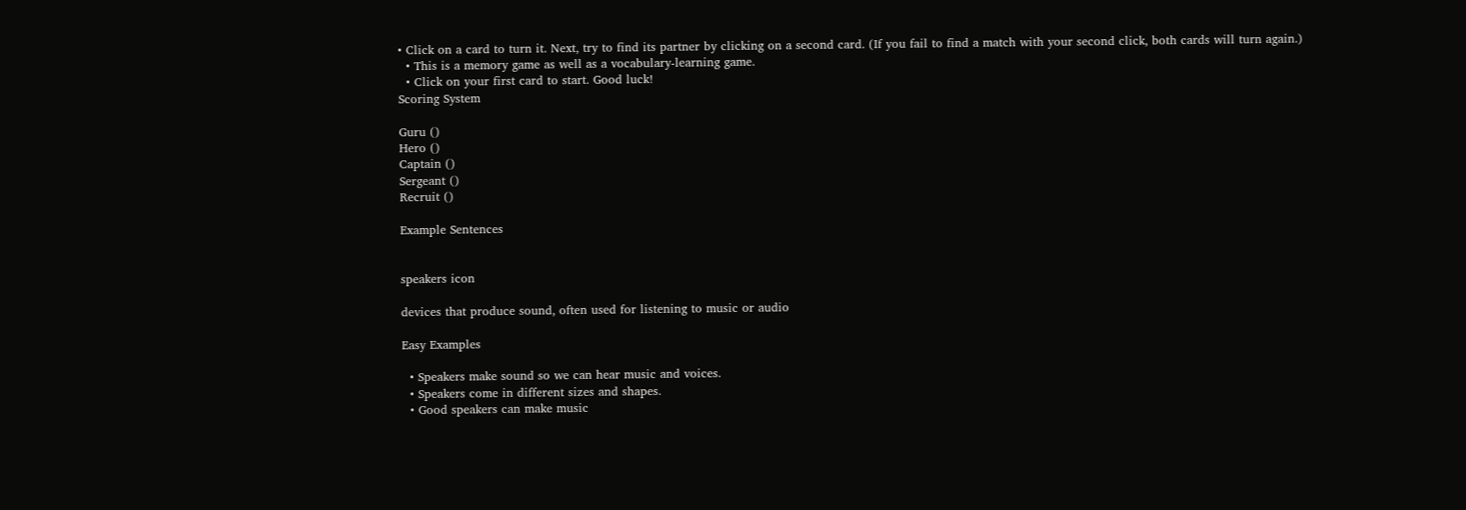• Click on a card to turn it. Next, try to find its partner by clicking on a second card. (If you fail to find a match with your second click, both cards will turn again.)
  • This is a memory game as well as a vocabulary-learning game.
  • Click on your first card to start. Good luck!
Scoring System

Guru ()
Hero ()
Captain ()
Sergeant ()
Recruit ()

Example Sentences


speakers icon

devices that produce sound, often used for listening to music or audio

Easy Examples

  • Speakers make sound so we can hear music and voices.
  • Speakers come in different sizes and shapes.
  • Good speakers can make music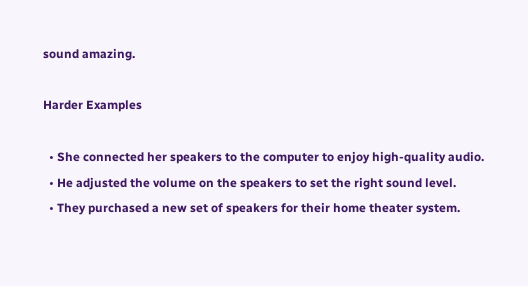sound amazing.

Harder Examples

  • She connected her speakers to the computer to enjoy high-quality audio.
  • He adjusted the volume on the speakers to set the right sound level.
  • They purchased a new set of speakers for their home theater system.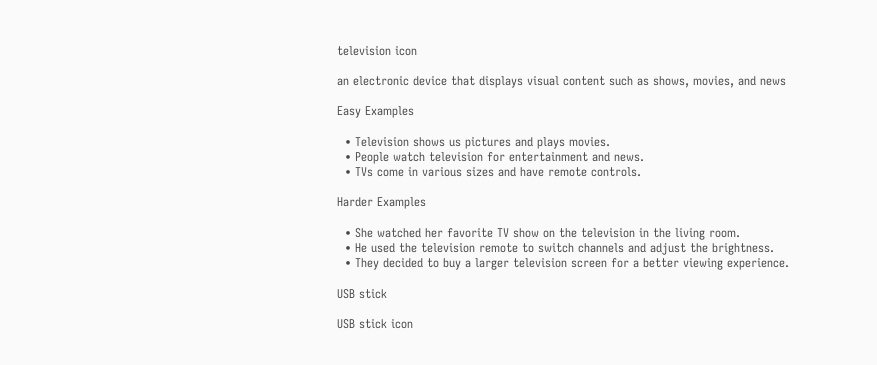television icon

an electronic device that displays visual content such as shows, movies, and news

Easy Examples

  • Television shows us pictures and plays movies.
  • People watch television for entertainment and news.
  • TVs come in various sizes and have remote controls.

Harder Examples

  • She watched her favorite TV show on the television in the living room.
  • He used the television remote to switch channels and adjust the brightness.
  • They decided to buy a larger television screen for a better viewing experience.

USB stick

USB stick icon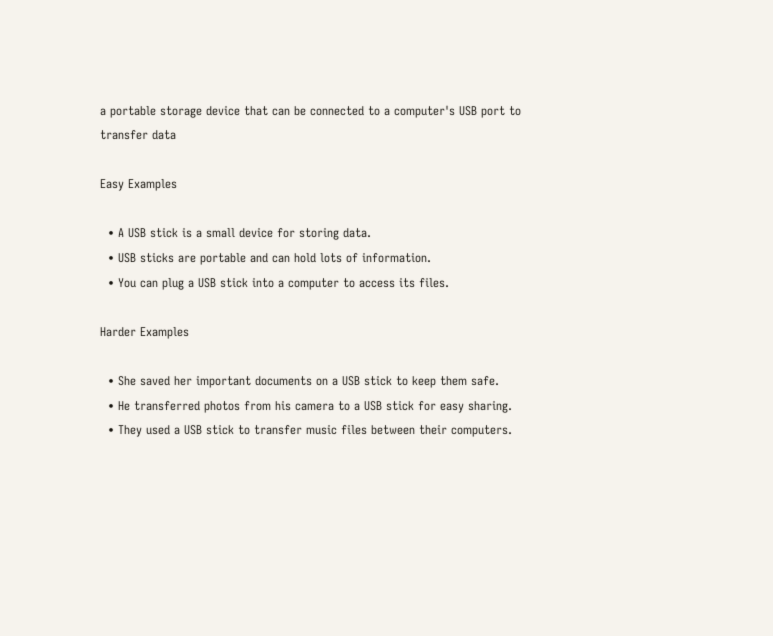a portable storage device that can be connected to a computer's USB port to transfer data

Easy Examples

  • A USB stick is a small device for storing data.
  • USB sticks are portable and can hold lots of information.
  • You can plug a USB stick into a computer to access its files.

Harder Examples

  • She saved her important documents on a USB stick to keep them safe.
  • He transferred photos from his camera to a USB stick for easy sharing.
  • They used a USB stick to transfer music files between their computers.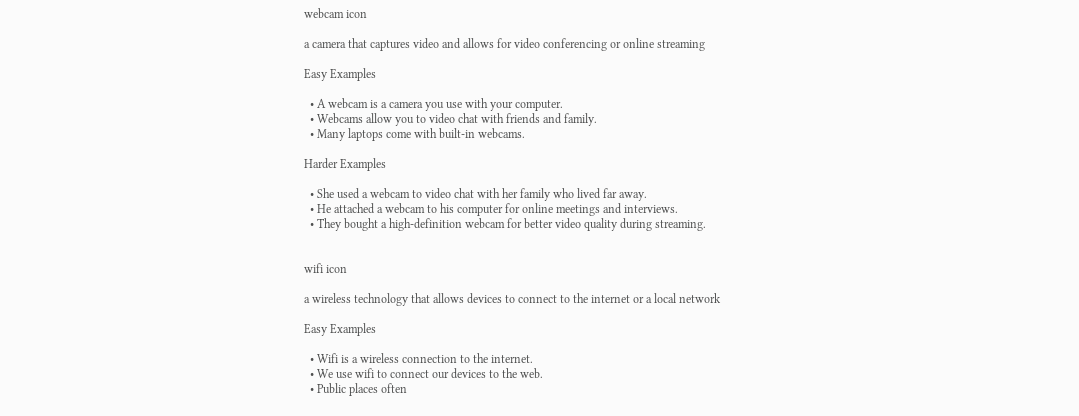webcam icon

a camera that captures video and allows for video conferencing or online streaming

Easy Examples

  • A webcam is a camera you use with your computer.
  • Webcams allow you to video chat with friends and family.
  • Many laptops come with built-in webcams.

Harder Examples

  • She used a webcam to video chat with her family who lived far away.
  • He attached a webcam to his computer for online meetings and interviews.
  • They bought a high-definition webcam for better video quality during streaming.


wifi icon

a wireless technology that allows devices to connect to the internet or a local network

Easy Examples

  • Wifi is a wireless connection to the internet.
  • We use wifi to connect our devices to the web.
  • Public places often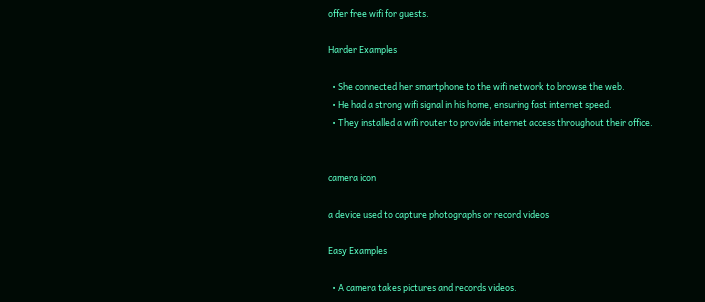offer free wifi for guests.

Harder Examples

  • She connected her smartphone to the wifi network to browse the web.
  • He had a strong wifi signal in his home, ensuring fast internet speed.
  • They installed a wifi router to provide internet access throughout their office.


camera icon

a device used to capture photographs or record videos

Easy Examples

  • A camera takes pictures and records videos.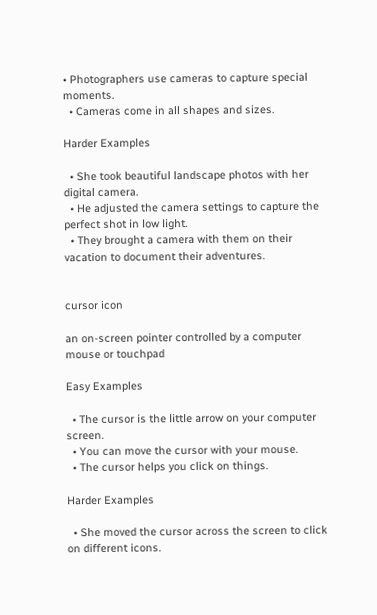• Photographers use cameras to capture special moments.
  • Cameras come in all shapes and sizes.

Harder Examples

  • She took beautiful landscape photos with her digital camera.
  • He adjusted the camera settings to capture the perfect shot in low light.
  • They brought a camera with them on their vacation to document their adventures.


cursor icon

an on-screen pointer controlled by a computer mouse or touchpad

Easy Examples

  • The cursor is the little arrow on your computer screen.
  • You can move the cursor with your mouse.
  • The cursor helps you click on things.

Harder Examples

  • She moved the cursor across the screen to click on different icons.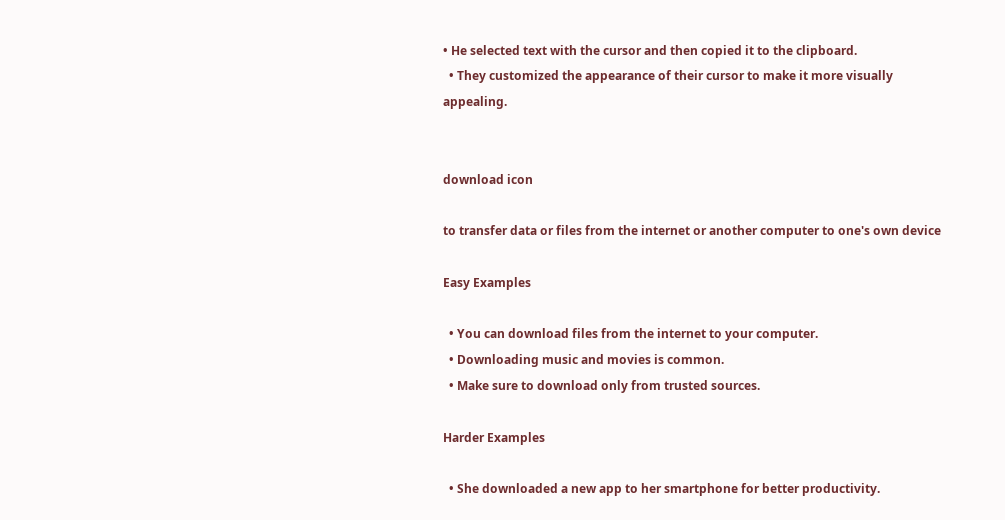• He selected text with the cursor and then copied it to the clipboard.
  • They customized the appearance of their cursor to make it more visually appealing.


download icon

to transfer data or files from the internet or another computer to one's own device

Easy Examples

  • You can download files from the internet to your computer.
  • Downloading music and movies is common.
  • Make sure to download only from trusted sources.

Harder Examples

  • She downloaded a new app to her smartphone for better productivity.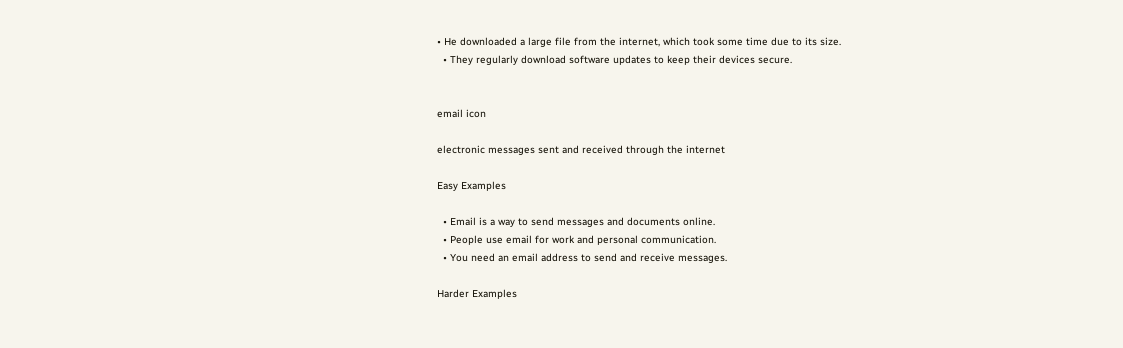• He downloaded a large file from the internet, which took some time due to its size.
  • They regularly download software updates to keep their devices secure.


email icon

electronic messages sent and received through the internet

Easy Examples

  • Email is a way to send messages and documents online.
  • People use email for work and personal communication.
  • You need an email address to send and receive messages.

Harder Examples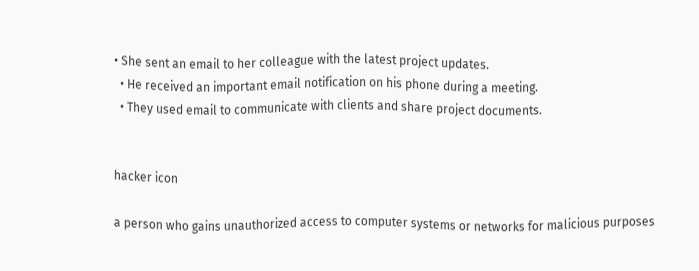• She sent an email to her colleague with the latest project updates.
  • He received an important email notification on his phone during a meeting.
  • They used email to communicate with clients and share project documents.


hacker icon

a person who gains unauthorized access to computer systems or networks for malicious purposes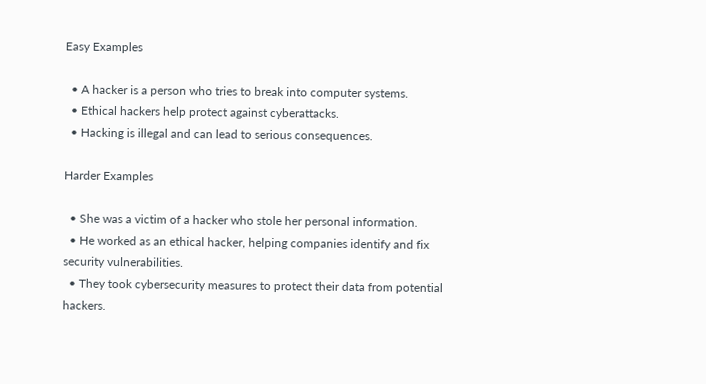Easy Examples

  • A hacker is a person who tries to break into computer systems.
  • Ethical hackers help protect against cyberattacks.
  • Hacking is illegal and can lead to serious consequences.

Harder Examples

  • She was a victim of a hacker who stole her personal information.
  • He worked as an ethical hacker, helping companies identify and fix security vulnerabilities.
  • They took cybersecurity measures to protect their data from potential hackers.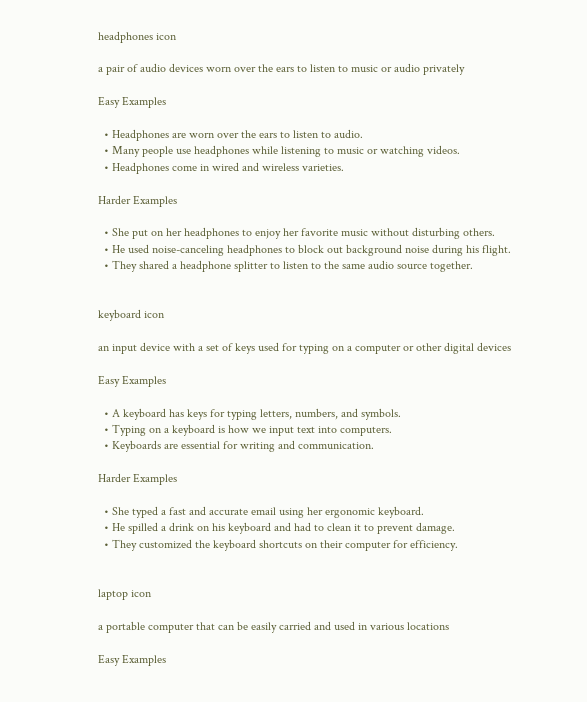headphones icon

a pair of audio devices worn over the ears to listen to music or audio privately

Easy Examples

  • Headphones are worn over the ears to listen to audio.
  • Many people use headphones while listening to music or watching videos.
  • Headphones come in wired and wireless varieties.

Harder Examples

  • She put on her headphones to enjoy her favorite music without disturbing others.
  • He used noise-canceling headphones to block out background noise during his flight.
  • They shared a headphone splitter to listen to the same audio source together.


keyboard icon

an input device with a set of keys used for typing on a computer or other digital devices

Easy Examples

  • A keyboard has keys for typing letters, numbers, and symbols.
  • Typing on a keyboard is how we input text into computers.
  • Keyboards are essential for writing and communication.

Harder Examples

  • She typed a fast and accurate email using her ergonomic keyboard.
  • He spilled a drink on his keyboard and had to clean it to prevent damage.
  • They customized the keyboard shortcuts on their computer for efficiency.


laptop icon

a portable computer that can be easily carried and used in various locations

Easy Examples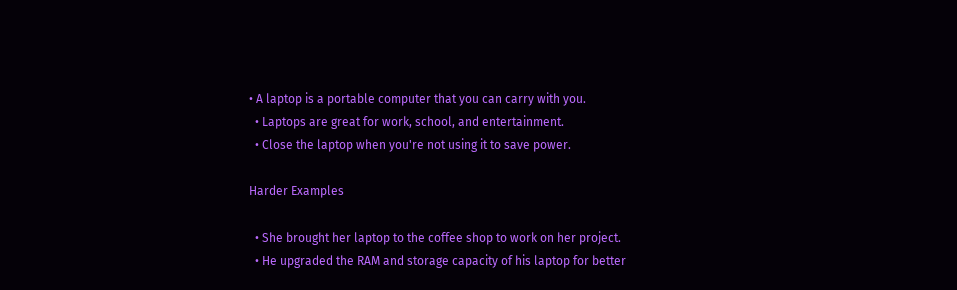• A laptop is a portable computer that you can carry with you.
  • Laptops are great for work, school, and entertainment.
  • Close the laptop when you're not using it to save power.

Harder Examples

  • She brought her laptop to the coffee shop to work on her project.
  • He upgraded the RAM and storage capacity of his laptop for better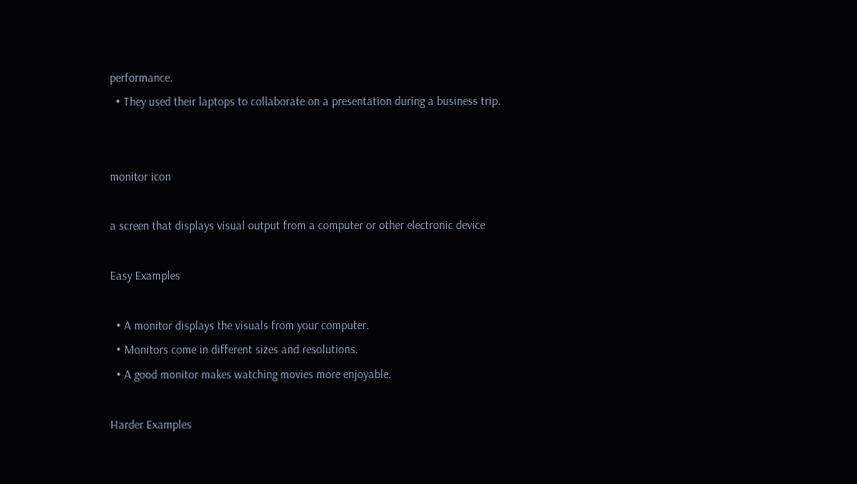performance.
  • They used their laptops to collaborate on a presentation during a business trip.


monitor icon

a screen that displays visual output from a computer or other electronic device

Easy Examples

  • A monitor displays the visuals from your computer.
  • Monitors come in different sizes and resolutions.
  • A good monitor makes watching movies more enjoyable.

Harder Examples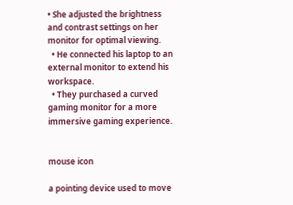• She adjusted the brightness and contrast settings on her monitor for optimal viewing.
  • He connected his laptop to an external monitor to extend his workspace.
  • They purchased a curved gaming monitor for a more immersive gaming experience.


mouse icon

a pointing device used to move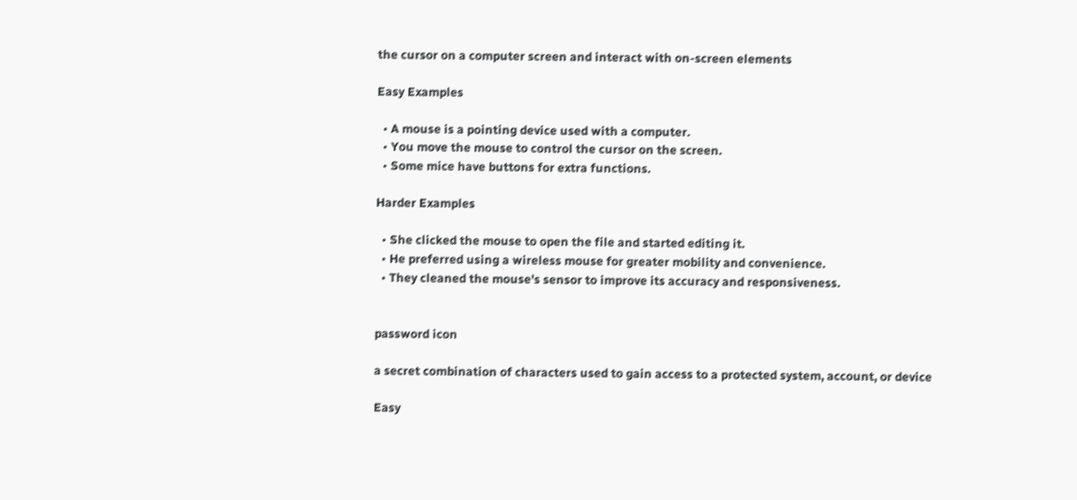the cursor on a computer screen and interact with on-screen elements

Easy Examples

  • A mouse is a pointing device used with a computer.
  • You move the mouse to control the cursor on the screen.
  • Some mice have buttons for extra functions.

Harder Examples

  • She clicked the mouse to open the file and started editing it.
  • He preferred using a wireless mouse for greater mobility and convenience.
  • They cleaned the mouse's sensor to improve its accuracy and responsiveness.


password icon

a secret combination of characters used to gain access to a protected system, account, or device

Easy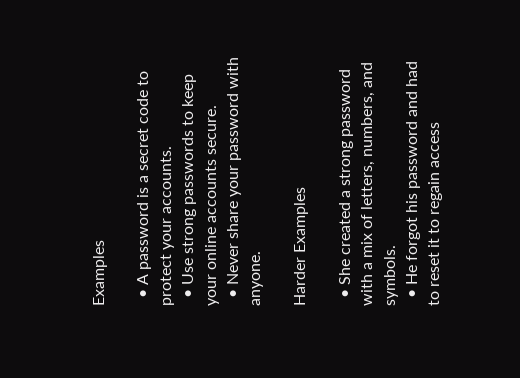Examples

  • A password is a secret code to protect your accounts.
  • Use strong passwords to keep your online accounts secure.
  • Never share your password with anyone.

Harder Examples

  • She created a strong password with a mix of letters, numbers, and symbols.
  • He forgot his password and had to reset it to regain access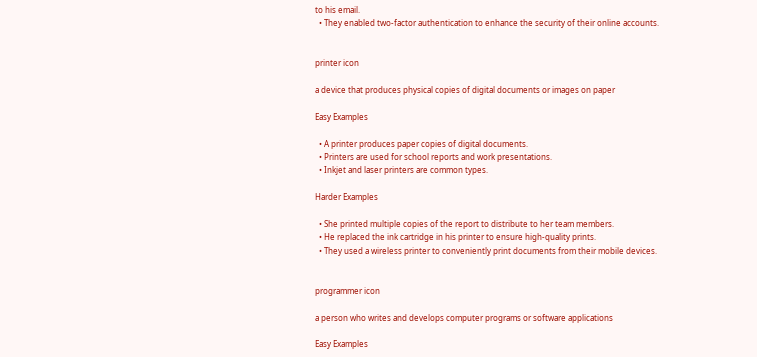to his email.
  • They enabled two-factor authentication to enhance the security of their online accounts.


printer icon

a device that produces physical copies of digital documents or images on paper

Easy Examples

  • A printer produces paper copies of digital documents.
  • Printers are used for school reports and work presentations.
  • Inkjet and laser printers are common types.

Harder Examples

  • She printed multiple copies of the report to distribute to her team members.
  • He replaced the ink cartridge in his printer to ensure high-quality prints.
  • They used a wireless printer to conveniently print documents from their mobile devices.


programmer icon

a person who writes and develops computer programs or software applications

Easy Examples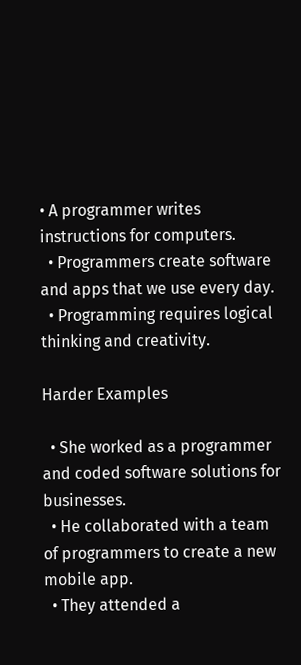• A programmer writes instructions for computers.
  • Programmers create software and apps that we use every day.
  • Programming requires logical thinking and creativity.

Harder Examples

  • She worked as a programmer and coded software solutions for businesses.
  • He collaborated with a team of programmers to create a new mobile app.
  • They attended a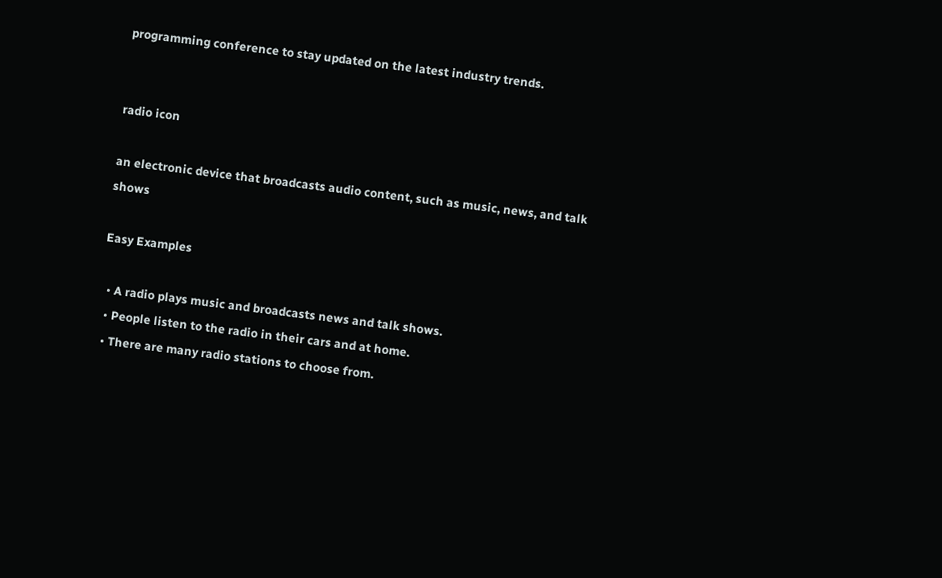programming conference to stay updated on the latest industry trends.


radio icon

an electronic device that broadcasts audio content, such as music, news, and talk shows

Easy Examples

  • A radio plays music and broadcasts news and talk shows.
  • People listen to the radio in their cars and at home.
  • There are many radio stations to choose from.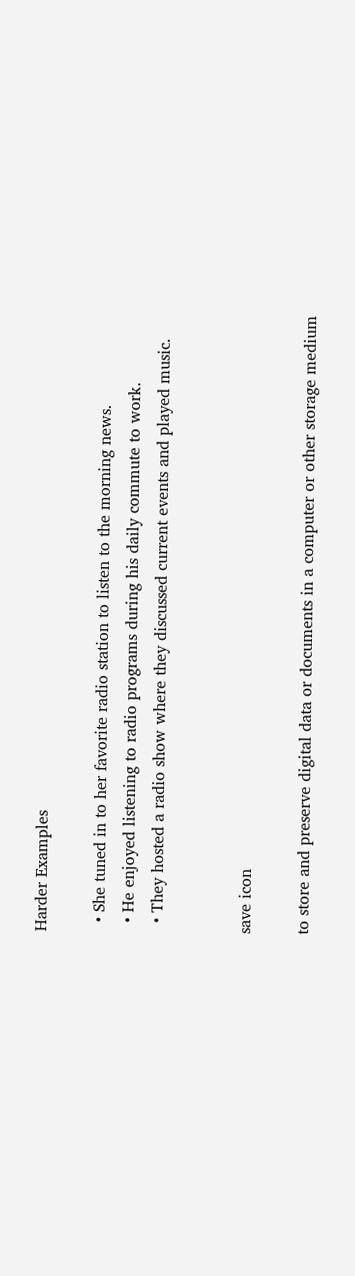Harder Examples

  • She tuned in to her favorite radio station to listen to the morning news.
  • He enjoyed listening to radio programs during his daily commute to work.
  • They hosted a radio show where they discussed current events and played music.


save icon

to store and preserve digital data or documents in a computer or other storage medium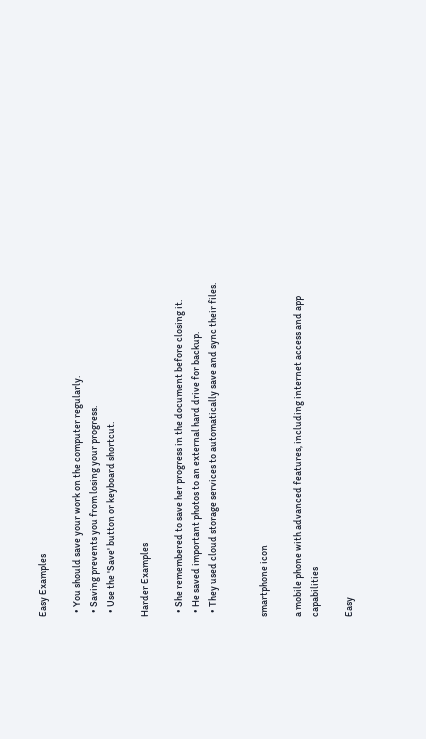Easy Examples

  • You should save your work on the computer regularly.
  • Saving prevents you from losing your progress.
  • Use the 'Save' button or keyboard shortcut.

Harder Examples

  • She remembered to save her progress in the document before closing it.
  • He saved important photos to an external hard drive for backup.
  • They used cloud storage services to automatically save and sync their files.


smartphone icon

a mobile phone with advanced features, including internet access and app capabilities

Easy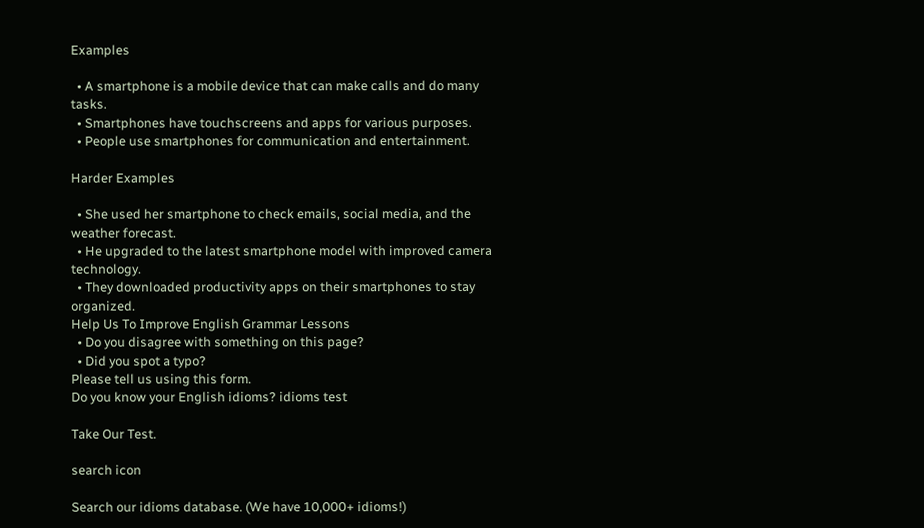Examples

  • A smartphone is a mobile device that can make calls and do many tasks.
  • Smartphones have touchscreens and apps for various purposes.
  • People use smartphones for communication and entertainment.

Harder Examples

  • She used her smartphone to check emails, social media, and the weather forecast.
  • He upgraded to the latest smartphone model with improved camera technology.
  • They downloaded productivity apps on their smartphones to stay organized.
Help Us To Improve English Grammar Lessons
  • Do you disagree with something on this page?
  • Did you spot a typo?
Please tell us using this form.
Do you know your English idioms? idioms test

Take Our Test.

search icon

Search our idioms database. (We have 10,000+ idioms!)